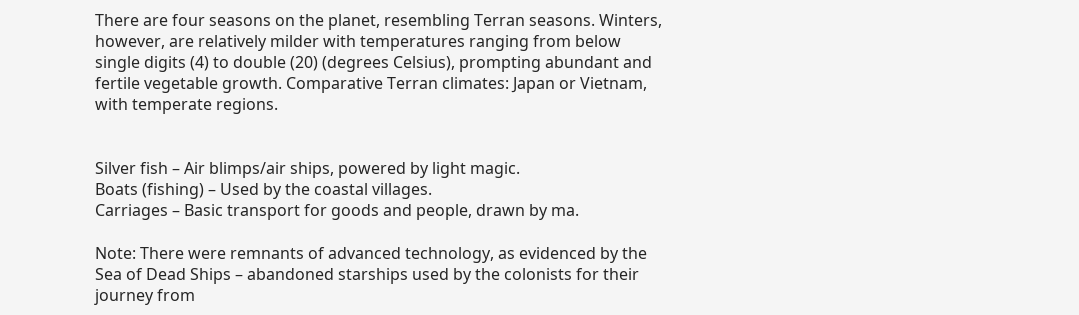There are four seasons on the planet, resembling Terran seasons. Winters, however, are relatively milder with temperatures ranging from below single digits (4) to double (20) (degrees Celsius), prompting abundant and fertile vegetable growth. Comparative Terran climates: Japan or Vietnam, with temperate regions.


Silver fish – Air blimps/air ships, powered by light magic.
Boats (fishing) – Used by the coastal villages.
Carriages – Basic transport for goods and people, drawn by ma.

Note: There were remnants of advanced technology, as evidenced by the Sea of Dead Ships – abandoned starships used by the colonists for their journey from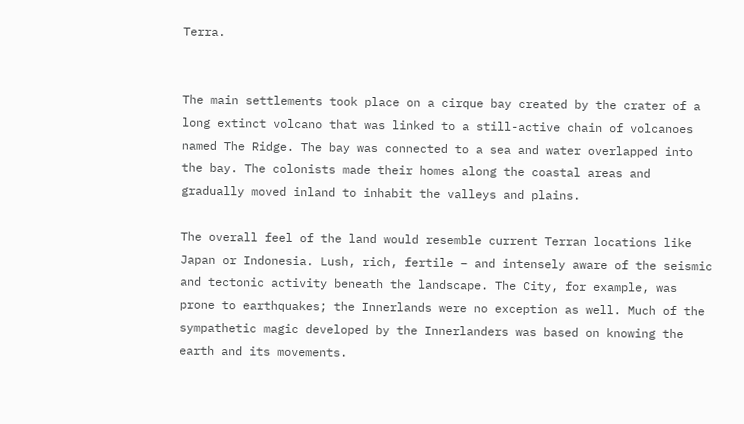Terra.


The main settlements took place on a cirque bay created by the crater of a long extinct volcano that was linked to a still-active chain of volcanoes named The Ridge. The bay was connected to a sea and water overlapped into the bay. The colonists made their homes along the coastal areas and gradually moved inland to inhabit the valleys and plains.

The overall feel of the land would resemble current Terran locations like Japan or Indonesia. Lush, rich, fertile – and intensely aware of the seismic and tectonic activity beneath the landscape. The City, for example, was prone to earthquakes; the Innerlands were no exception as well. Much of the sympathetic magic developed by the Innerlanders was based on knowing the earth and its movements.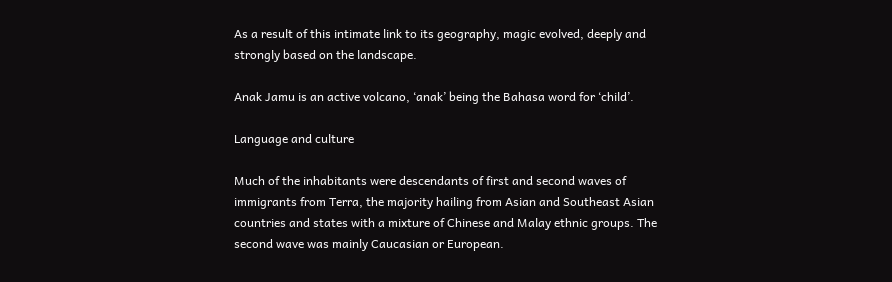As a result of this intimate link to its geography, magic evolved, deeply and strongly based on the landscape.

Anak Jamu is an active volcano, ‘anak’ being the Bahasa word for ‘child’.

Language and culture

Much of the inhabitants were descendants of first and second waves of immigrants from Terra, the majority hailing from Asian and Southeast Asian countries and states with a mixture of Chinese and Malay ethnic groups. The second wave was mainly Caucasian or European.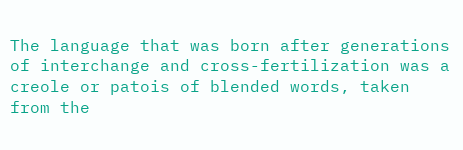The language that was born after generations of interchange and cross-fertilization was a creole or patois of blended words, taken from the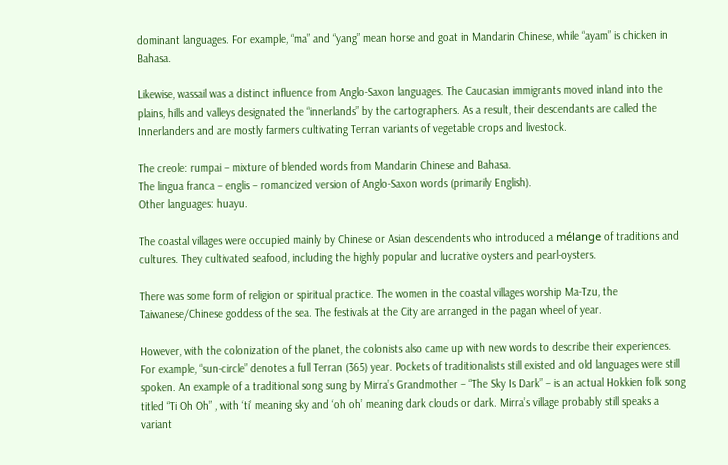dominant languages. For example, “ma” and “yang” mean horse and goat in Mandarin Chinese, while “ayam” is chicken in Bahasa.

Likewise, wassail was a distinct influence from Anglo-Saxon languages. The Caucasian immigrants moved inland into the plains, hills and valleys designated the “innerlands” by the cartographers. As a result, their descendants are called the Innerlanders and are mostly farmers cultivating Terran variants of vegetable crops and livestock.

The creole: rumpai – mixture of blended words from Mandarin Chinese and Bahasa.
The lingua franca – englis – romancized version of Anglo-Saxon words (primarily English).
Other languages: huayu.

The coastal villages were occupied mainly by Chinese or Asian descendents who introduced a mélange of traditions and cultures. They cultivated seafood, including the highly popular and lucrative oysters and pearl-oysters.

There was some form of religion or spiritual practice. The women in the coastal villages worship Ma-Tzu, the Taiwanese/Chinese goddess of the sea. The festivals at the City are arranged in the pagan wheel of year.

However, with the colonization of the planet, the colonists also came up with new words to describe their experiences. For example, “sun-circle” denotes a full Terran (365) year. Pockets of traditionalists still existed and old languages were still spoken. An example of a traditional song sung by Mirra’s Grandmother – “The Sky Is Dark” – is an actual Hokkien folk song titled “Ti Oh Oh” , with ‘ti’ meaning sky and ‘oh oh’ meaning dark clouds or dark. Mirra’s village probably still speaks a variant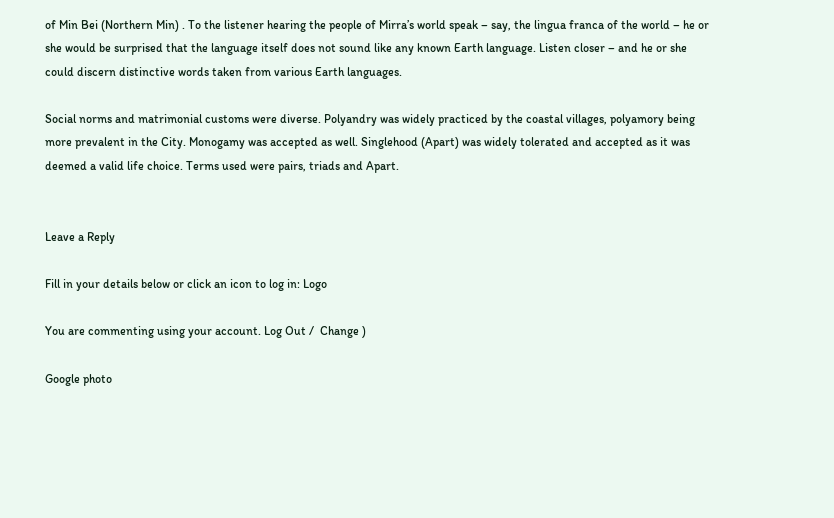of Min Bei (Northern Min) . To the listener hearing the people of Mirra’s world speak – say, the lingua franca of the world – he or she would be surprised that the language itself does not sound like any known Earth language. Listen closer – and he or she could discern distinctive words taken from various Earth languages.

Social norms and matrimonial customs were diverse. Polyandry was widely practiced by the coastal villages, polyamory being more prevalent in the City. Monogamy was accepted as well. Singlehood (Apart) was widely tolerated and accepted as it was deemed a valid life choice. Terms used were pairs, triads and Apart.


Leave a Reply

Fill in your details below or click an icon to log in: Logo

You are commenting using your account. Log Out /  Change )

Google photo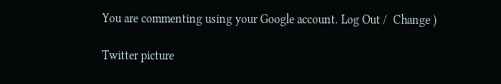You are commenting using your Google account. Log Out /  Change )

Twitter picture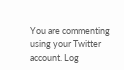You are commenting using your Twitter account. Log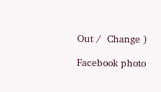Out /  Change )

Facebook photo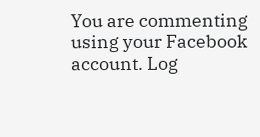You are commenting using your Facebook account. Log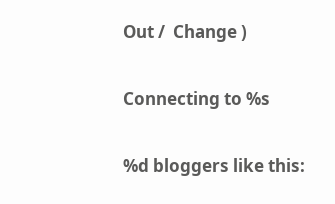Out /  Change )

Connecting to %s

%d bloggers like this: